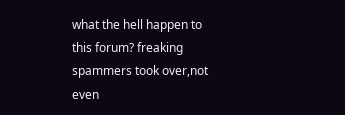what the hell happen to this forum? freaking spammers took over,not even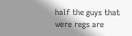half the guys that were regs are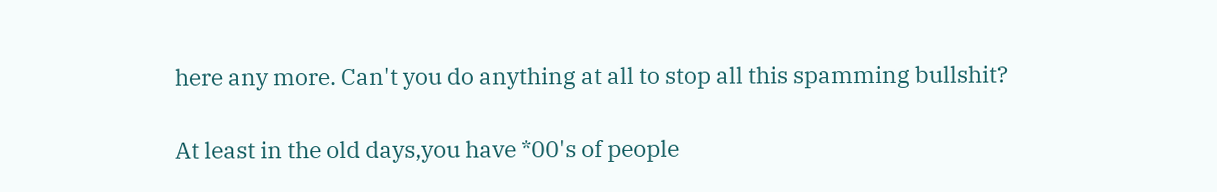here any more. Can't you do anything at all to stop all this spamming bullshit?

At least in the old days,you have *00's of people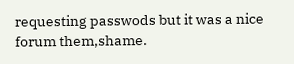requesting passwods but it was a nice forum them,shame.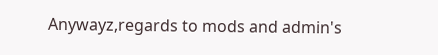Anywayz,regards to mods and admin's